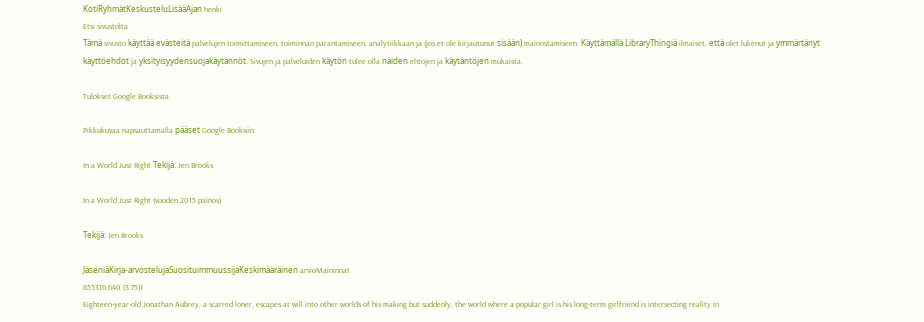KotiRyhmätKeskusteluLisääAjan henki
Etsi sivustolta
Tämä sivusto käyttää evästeitä palvelujen toimittamiseen, toiminnan parantamiseen, analytiikkaan ja (jos et ole kirjautunut sisään) mainostamiseen. Käyttämällä LibraryThingiä ilmaiset, että olet lukenut ja ymmärtänyt käyttöehdot ja yksityisyydensuojakäytännöt. Sivujen ja palveluiden käytön tulee olla näiden ehtojen ja käytäntöjen mukaista.

Tulokset Google Booksista

Pikkukuvaa napsauttamalla pääset Google Booksiin.

In a World Just Right Tekijä: Jen Brooks

In a World Just Right (vuoden 2015 painos)

Tekijä: Jen Brooks

JäseniäKirja-arvostelujaSuosituimmuussijaKeskimääräinen arvioMaininnat
855316,640 (3.75)1
Eighteen-year-old Jonathan Aubrey, a scarred loner, escapes at will into other worlds of his making but suddenly, the world where a popular girl is his long-term girlfriend is intersecting reality in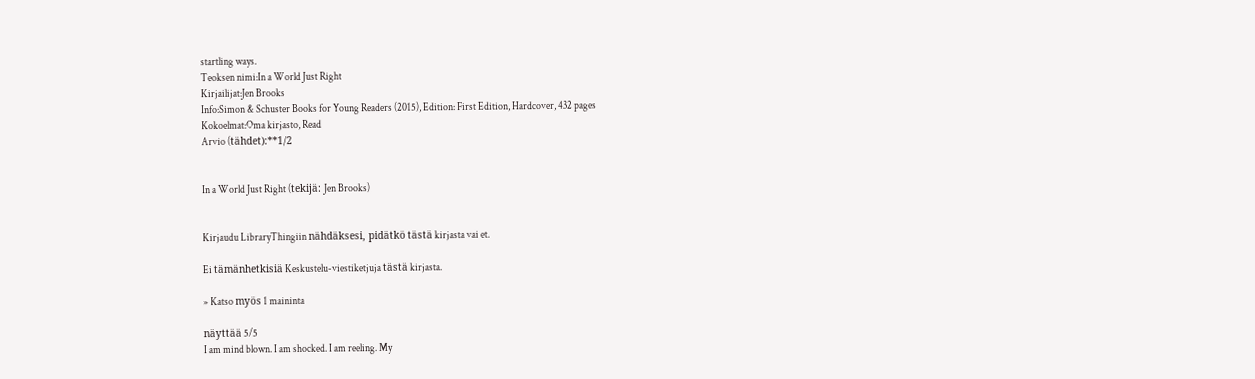startling ways.
Teoksen nimi:In a World Just Right
Kirjailijat:Jen Brooks
Info:Simon & Schuster Books for Young Readers (2015), Edition: First Edition, Hardcover, 432 pages
Kokoelmat:Oma kirjasto, Read
Arvio (tähdet):**1/2


In a World Just Right (tekijä: Jen Brooks)


Kirjaudu LibraryThingiin nähdäksesi, pidätkö tästä kirjasta vai et.

Ei tämänhetkisiä Keskustelu-viestiketjuja tästä kirjasta.

» Katso myös 1 maininta

näyttää 5/5
I am mind blown. I am shocked. I am reeling. My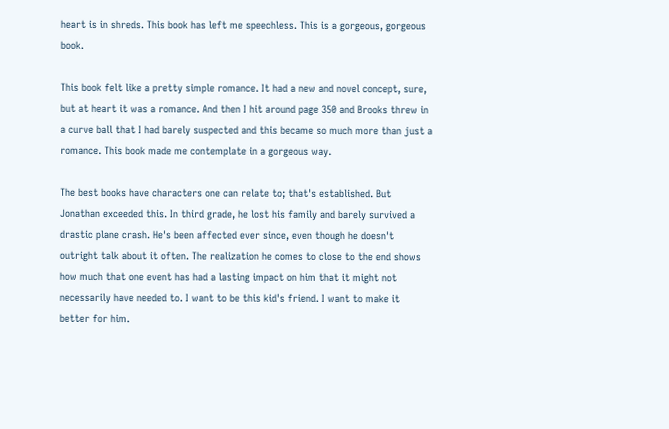heart is in shreds. This book has left me speechless. This is a gorgeous, gorgeous book.

This book felt like a pretty simple romance. It had a new and novel concept, sure, but at heart it was a romance. And then I hit around page 350 and Brooks threw in a curve ball that I had barely suspected and this became so much more than just a romance. This book made me contemplate in a gorgeous way.

The best books have characters one can relate to; that's established. But Jonathan exceeded this. In third grade, he lost his family and barely survived a drastic plane crash. He's been affected ever since, even though he doesn't outright talk about it often. The realization he comes to close to the end shows how much that one event has had a lasting impact on him that it might not necessarily have needed to. I want to be this kid's friend. I want to make it better for him.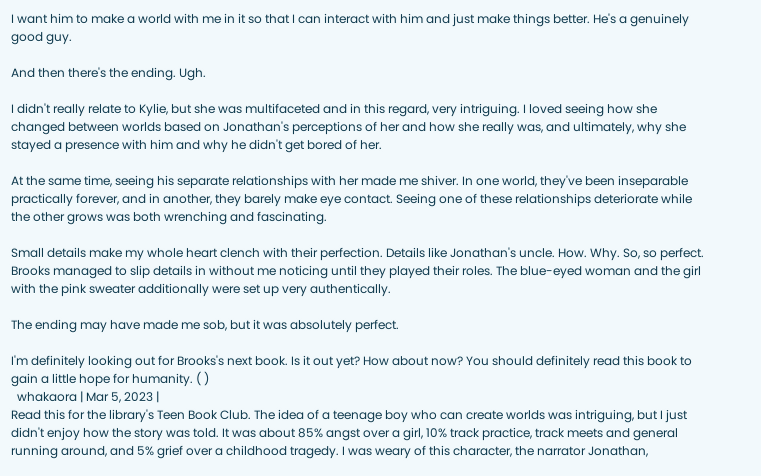I want him to make a world with me in it so that I can interact with him and just make things better. He's a genuinely good guy.

And then there's the ending. Ugh.

I didn't really relate to Kylie, but she was multifaceted and in this regard, very intriguing. I loved seeing how she changed between worlds based on Jonathan's perceptions of her and how she really was, and ultimately, why she stayed a presence with him and why he didn't get bored of her.

At the same time, seeing his separate relationships with her made me shiver. In one world, they've been inseparable practically forever, and in another, they barely make eye contact. Seeing one of these relationships deteriorate while the other grows was both wrenching and fascinating.

Small details make my whole heart clench with their perfection. Details like Jonathan's uncle. How. Why. So, so perfect. Brooks managed to slip details in without me noticing until they played their roles. The blue-eyed woman and the girl with the pink sweater additionally were set up very authentically.

The ending may have made me sob, but it was absolutely perfect.

I'm definitely looking out for Brooks's next book. Is it out yet? How about now? You should definitely read this book to gain a little hope for humanity. ( )
  whakaora | Mar 5, 2023 |
Read this for the library's Teen Book Club. The idea of a teenage boy who can create worlds was intriguing, but I just didn't enjoy how the story was told. It was about 85% angst over a girl, 10% track practice, track meets and general running around, and 5% grief over a childhood tragedy. I was weary of this character, the narrator Jonathan,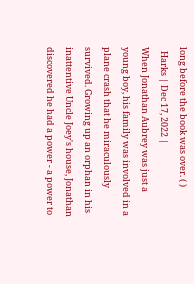long before the book was over. ( )
  Harks | Dec 17, 2022 |
When Jonathan Aubrey was just a young boy, his family was involved in a plane crash that he miraculously survived. Growing up an orphan in his inattentive Uncle Joey's house, Jonathan discovered he had a power - a power to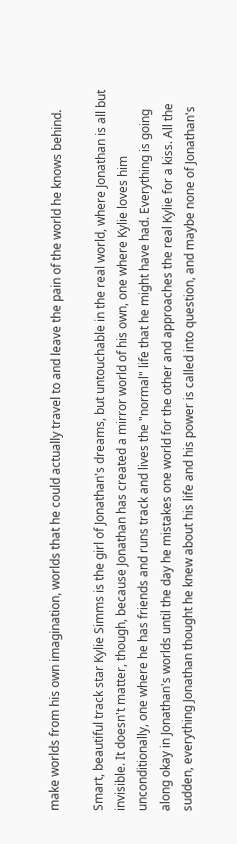make worlds from his own imagination, worlds that he could actually travel to and leave the pain of the world he knows behind.

Smart, beautiful track star Kylie Simms is the girl of Jonathan's dreams, but untouchable in the real world, where Jonathan is all but invisible. It doesn't matter, though, because Jonathan has created a mirror world of his own, one where Kylie loves him unconditionally, one where he has friends and runs track and lives the "normal" life that he might have had. Everything is going along okay in Jonathan's worlds until the day he mistakes one world for the other and approaches the real Kylie for a kiss. All the sudden, everything Jonathan thought he knew about his life and his power is called into question, and maybe none of Jonathan's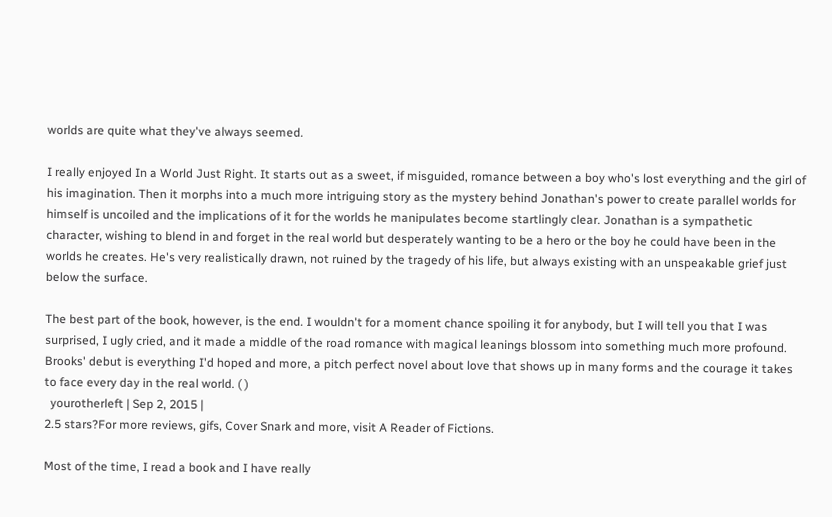worlds are quite what they've always seemed.

I really enjoyed In a World Just Right. It starts out as a sweet, if misguided, romance between a boy who's lost everything and the girl of his imagination. Then it morphs into a much more intriguing story as the mystery behind Jonathan's power to create parallel worlds for himself is uncoiled and the implications of it for the worlds he manipulates become startlingly clear. Jonathan is a sympathetic character, wishing to blend in and forget in the real world but desperately wanting to be a hero or the boy he could have been in the worlds he creates. He's very realistically drawn, not ruined by the tragedy of his life, but always existing with an unspeakable grief just below the surface.

The best part of the book, however, is the end. I wouldn't for a moment chance spoiling it for anybody, but I will tell you that I was surprised, I ugly cried, and it made a middle of the road romance with magical leanings blossom into something much more profound. Brooks' debut is everything I'd hoped and more, a pitch perfect novel about love that shows up in many forms and the courage it takes to face every day in the real world. ( )
  yourotherleft | Sep 2, 2015 |
2.5 stars?For more reviews, gifs, Cover Snark and more, visit A Reader of Fictions.

Most of the time, I read a book and I have really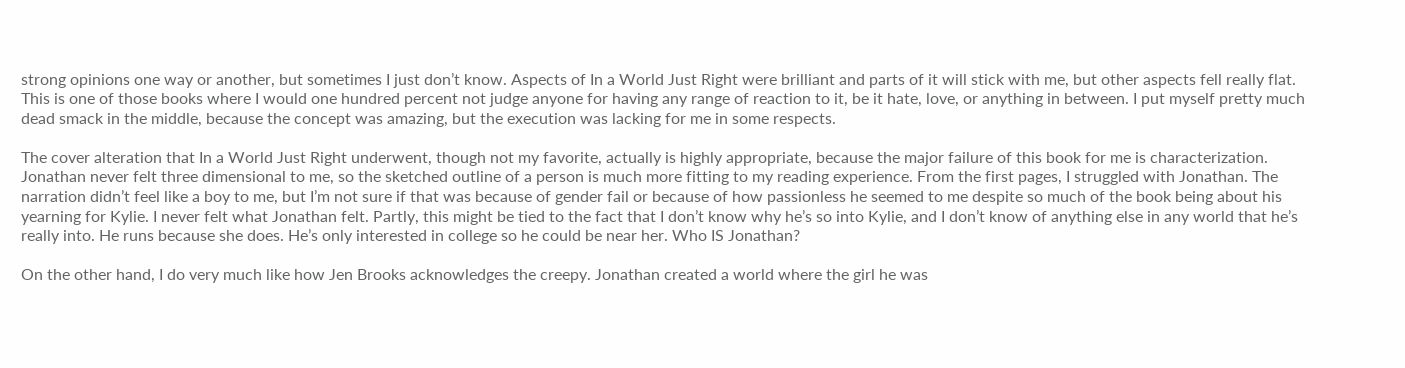strong opinions one way or another, but sometimes I just don’t know. Aspects of In a World Just Right were brilliant and parts of it will stick with me, but other aspects fell really flat. This is one of those books where I would one hundred percent not judge anyone for having any range of reaction to it, be it hate, love, or anything in between. I put myself pretty much dead smack in the middle, because the concept was amazing, but the execution was lacking for me in some respects.

The cover alteration that In a World Just Right underwent, though not my favorite, actually is highly appropriate, because the major failure of this book for me is characterization. Jonathan never felt three dimensional to me, so the sketched outline of a person is much more fitting to my reading experience. From the first pages, I struggled with Jonathan. The narration didn’t feel like a boy to me, but I’m not sure if that was because of gender fail or because of how passionless he seemed to me despite so much of the book being about his yearning for Kylie. I never felt what Jonathan felt. Partly, this might be tied to the fact that I don’t know why he’s so into Kylie, and I don’t know of anything else in any world that he’s really into. He runs because she does. He’s only interested in college so he could be near her. Who IS Jonathan?

On the other hand, I do very much like how Jen Brooks acknowledges the creepy. Jonathan created a world where the girl he was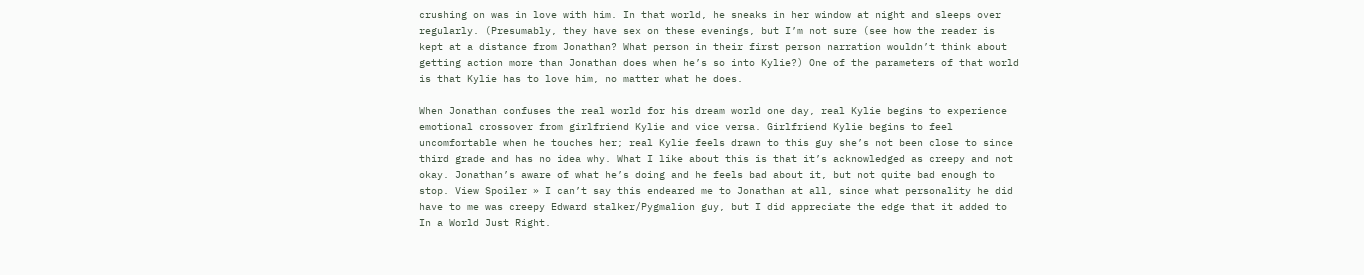crushing on was in love with him. In that world, he sneaks in her window at night and sleeps over regularly. (Presumably, they have sex on these evenings, but I’m not sure (see how the reader is kept at a distance from Jonathan? What person in their first person narration wouldn’t think about getting action more than Jonathan does when he’s so into Kylie?) One of the parameters of that world is that Kylie has to love him, no matter what he does.

When Jonathan confuses the real world for his dream world one day, real Kylie begins to experience emotional crossover from girlfriend Kylie and vice versa. Girlfriend Kylie begins to feel uncomfortable when he touches her; real Kylie feels drawn to this guy she’s not been close to since third grade and has no idea why. What I like about this is that it’s acknowledged as creepy and not okay. Jonathan’s aware of what he’s doing and he feels bad about it, but not quite bad enough to stop. View Spoiler » I can’t say this endeared me to Jonathan at all, since what personality he did have to me was creepy Edward stalker/Pygmalion guy, but I did appreciate the edge that it added to In a World Just Right.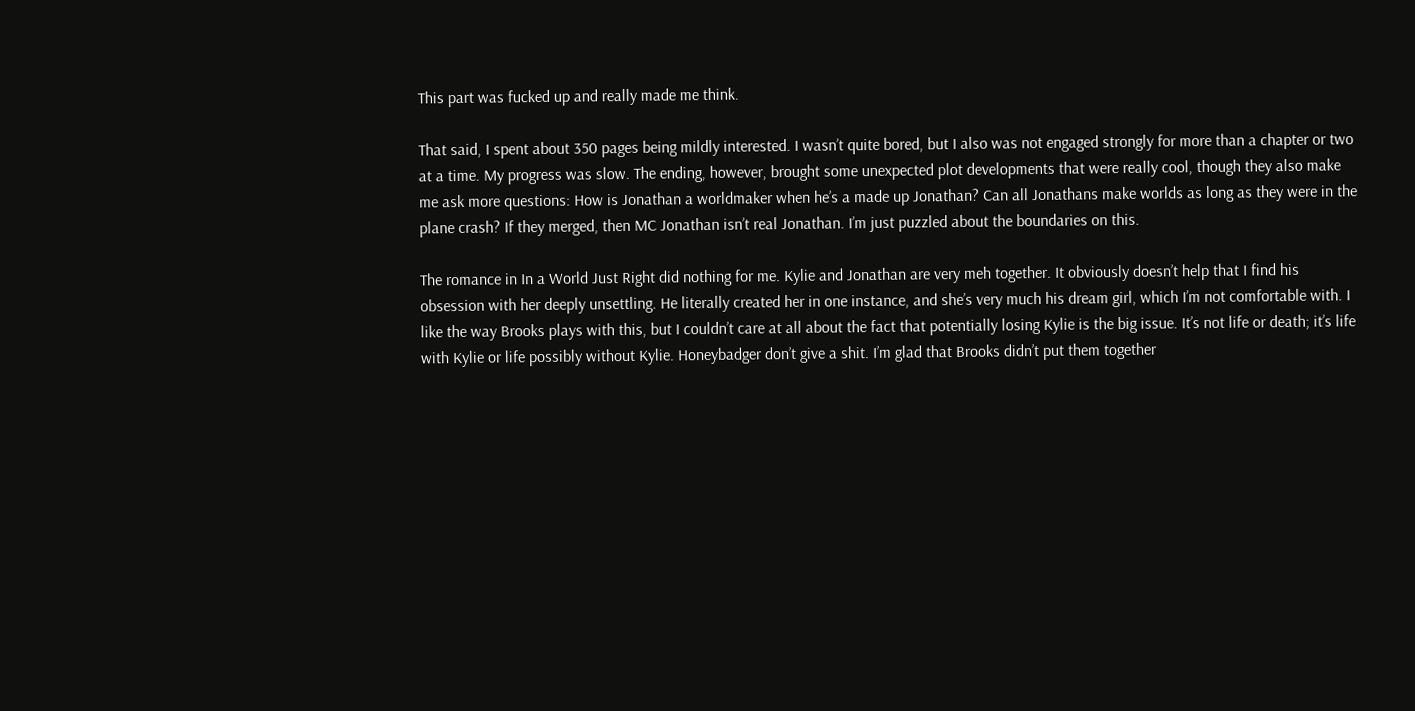This part was fucked up and really made me think.

That said, I spent about 350 pages being mildly interested. I wasn’t quite bored, but I also was not engaged strongly for more than a chapter or two at a time. My progress was slow. The ending, however, brought some unexpected plot developments that were really cool, though they also make me ask more questions: How is Jonathan a worldmaker when he’s a made up Jonathan? Can all Jonathans make worlds as long as they were in the plane crash? If they merged, then MC Jonathan isn’t real Jonathan. I’m just puzzled about the boundaries on this.

The romance in In a World Just Right did nothing for me. Kylie and Jonathan are very meh together. It obviously doesn’t help that I find his obsession with her deeply unsettling. He literally created her in one instance, and she’s very much his dream girl, which I’m not comfortable with. I like the way Brooks plays with this, but I couldn’t care at all about the fact that potentially losing Kylie is the big issue. It’s not life or death; it’s life with Kylie or life possibly without Kylie. Honeybadger don’t give a shit. I’m glad that Brooks didn’t put them together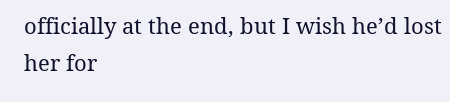officially at the end, but I wish he’d lost her for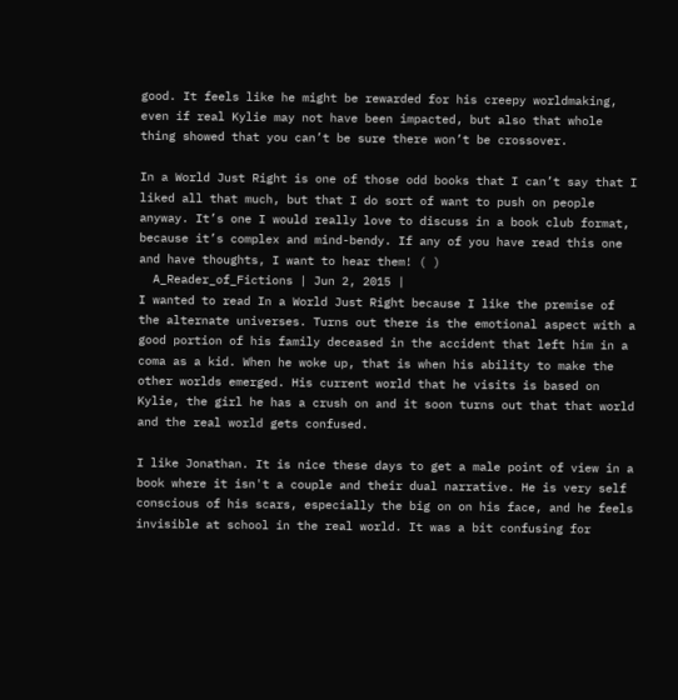good. It feels like he might be rewarded for his creepy worldmaking, even if real Kylie may not have been impacted, but also that whole thing showed that you can’t be sure there won’t be crossover.

In a World Just Right is one of those odd books that I can’t say that I liked all that much, but that I do sort of want to push on people anyway. It’s one I would really love to discuss in a book club format, because it’s complex and mind-bendy. If any of you have read this one and have thoughts, I want to hear them! ( )
  A_Reader_of_Fictions | Jun 2, 2015 |
I wanted to read In a World Just Right because I like the premise of the alternate universes. Turns out there is the emotional aspect with a good portion of his family deceased in the accident that left him in a coma as a kid. When he woke up, that is when his ability to make the other worlds emerged. His current world that he visits is based on Kylie, the girl he has a crush on and it soon turns out that that world and the real world gets confused.

I like Jonathan. It is nice these days to get a male point of view in a book where it isn't a couple and their dual narrative. He is very self conscious of his scars, especially the big on on his face, and he feels invisible at school in the real world. It was a bit confusing for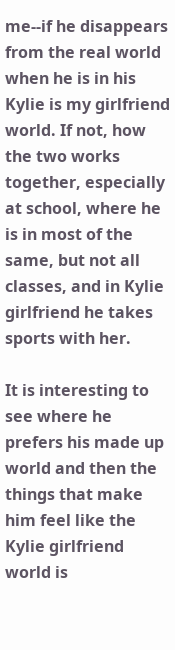me--if he disappears from the real world when he is in his Kylie is my girlfriend world. If not, how the two works together, especially at school, where he is in most of the same, but not all classes, and in Kylie girlfriend he takes sports with her.

It is interesting to see where he prefers his made up world and then the things that make him feel like the Kylie girlfriend world is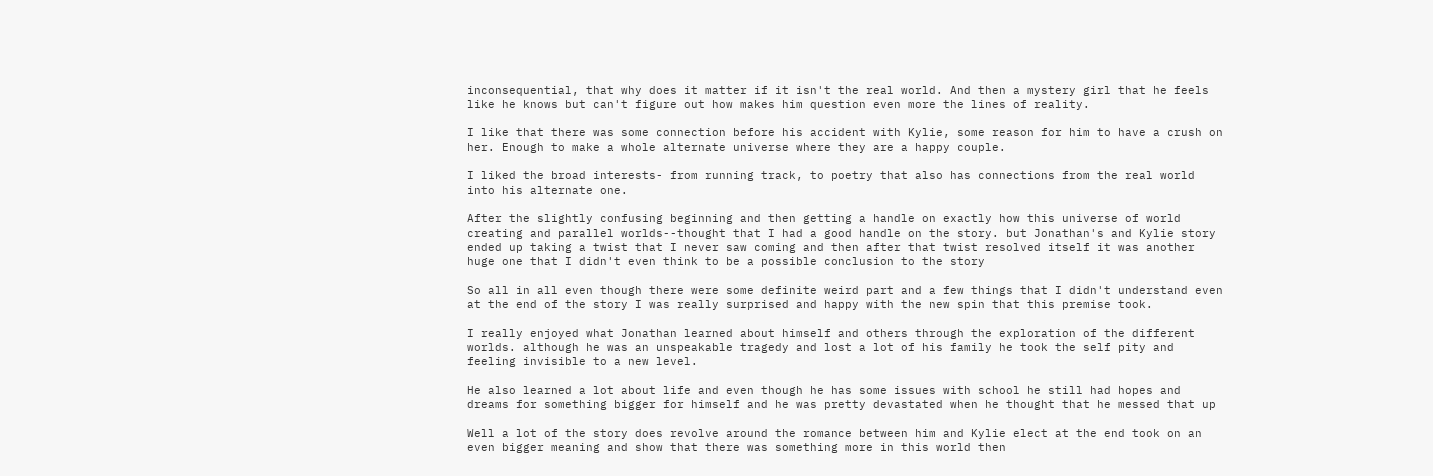inconsequential, that why does it matter if it isn't the real world. And then a mystery girl that he feels like he knows but can't figure out how makes him question even more the lines of reality.

I like that there was some connection before his accident with Kylie, some reason for him to have a crush on her. Enough to make a whole alternate universe where they are a happy couple.

I liked the broad interests- from running track, to poetry that also has connections from the real world into his alternate one.

After the slightly confusing beginning and then getting a handle on exactly how this universe of world creating and parallel worlds--thought that I had a good handle on the story. but Jonathan's and Kylie story ended up taking a twist that I never saw coming and then after that twist resolved itself it was another huge one that I didn't even think to be a possible conclusion to the story

So all in all even though there were some definite weird part and a few things that I didn't understand even at the end of the story I was really surprised and happy with the new spin that this premise took.

I really enjoyed what Jonathan learned about himself and others through the exploration of the different worlds. although he was an unspeakable tragedy and lost a lot of his family he took the self pity and feeling invisible to a new level.

He also learned a lot about life and even though he has some issues with school he still had hopes and dreams for something bigger for himself and he was pretty devastated when he thought that he messed that up

Well a lot of the story does revolve around the romance between him and Kylie elect at the end took on an even bigger meaning and show that there was something more in this world then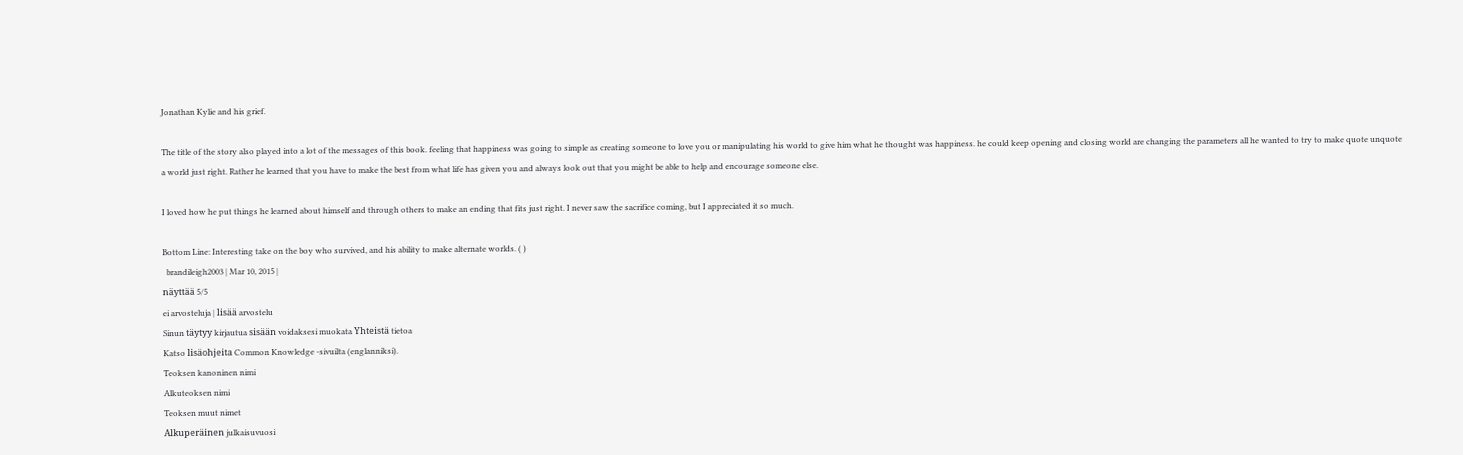Jonathan Kylie and his grief.

The title of the story also played into a lot of the messages of this book. feeling that happiness was going to simple as creating someone to love you or manipulating his world to give him what he thought was happiness. he could keep opening and closing world are changing the parameters all he wanted to try to make quote unquote a world just right. Rather he learned that you have to make the best from what life has given you and always look out that you might be able to help and encourage someone else.

I loved how he put things he learned about himself and through others to make an ending that fits just right. I never saw the sacrifice coming, but I appreciated it so much.

Bottom Line: Interesting take on the boy who survived, and his ability to make alternate worlds. ( )
  brandileigh2003 | Mar 10, 2015 |
näyttää 5/5
ei arvosteluja | lisää arvostelu
Sinun täytyy kirjautua sisään voidaksesi muokata Yhteistä tietoa
Katso lisäohjeita Common Knowledge -sivuilta (englanniksi).
Teoksen kanoninen nimi
Alkuteoksen nimi
Teoksen muut nimet
Alkuperäinen julkaisuvuosi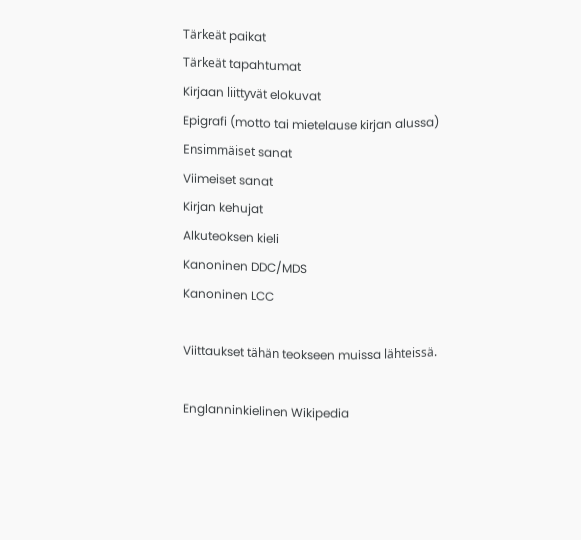Tärkeät paikat
Tärkeät tapahtumat
Kirjaan liittyvät elokuvat
Epigrafi (motto tai mietelause kirjan alussa)
Ensimmäiset sanat
Viimeiset sanat
Kirjan kehujat
Alkuteoksen kieli
Kanoninen DDC/MDS
Kanoninen LCC

Viittaukset tähän teokseen muissa lähteissä.

Englanninkielinen Wikipedia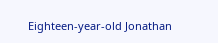Eighteen-year-old Jonathan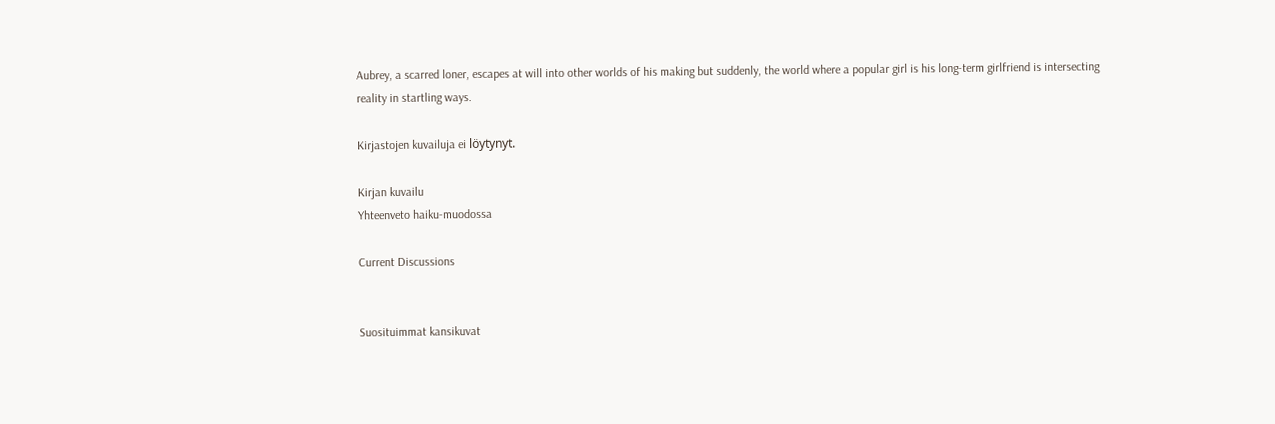Aubrey, a scarred loner, escapes at will into other worlds of his making but suddenly, the world where a popular girl is his long-term girlfriend is intersecting reality in startling ways.

Kirjastojen kuvailuja ei löytynyt.

Kirjan kuvailu
Yhteenveto haiku-muodossa

Current Discussions


Suosituimmat kansikuvat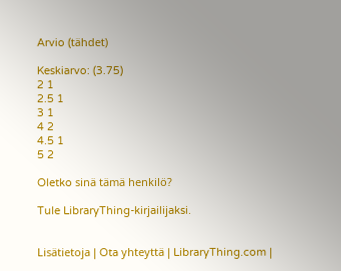Arvio (tähdet)

Keskiarvo: (3.75)
2 1
2.5 1
3 1
4 2
4.5 1
5 2

Oletko sinä tämä henkilö?

Tule LibraryThing-kirjailijaksi.


Lisätietoja | Ota yhteyttä | LibraryThing.com |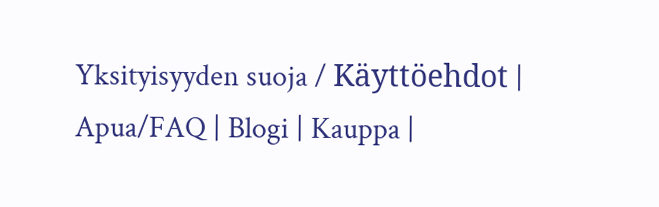Yksityisyyden suoja / Käyttöehdot | Apua/FAQ | Blogi | Kauppa |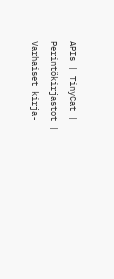APIs | TinyCat | Perintökirjastot | Varhaiset kirja-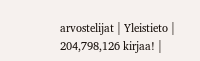arvostelijat | Yleistieto | 204,798,126 kirjaa! |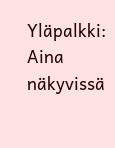Yläpalkki: Aina näkyvissä